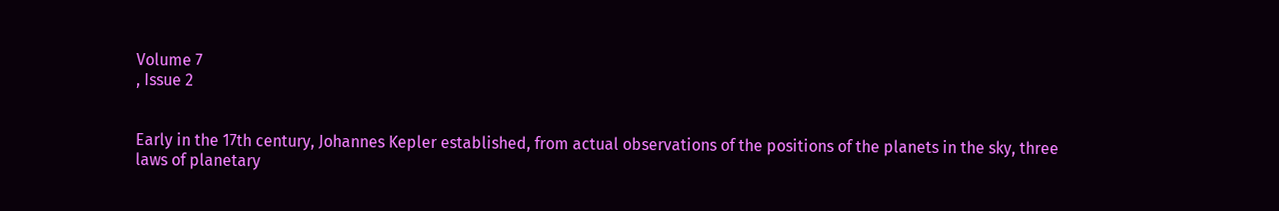Volume 7
, Issue 2


Early in the 17th century, Johannes Kepler established, from actual observations of the positions of the planets in the sky, three laws of planetary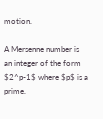motion.

A Mersenne number is an integer of the form $2^p-1$ where $p$ is a prime.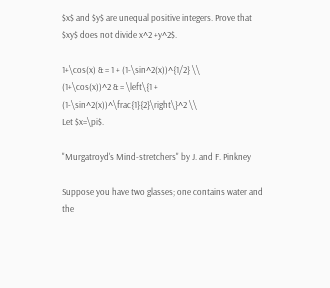$x$ and $y$ are unequal positive integers. Prove that $xy$ does not divide x^2 +y^2$.

1+\cos(x) & = 1 + (1-\sin^2(x))^{1/2} \\
(1+\cos(x))^2 & = \left\{1 + (1-\sin^2(x))^\frac{1}{2}\right\}^2 \\
Let $x=\pi$.

"Murgatroyd's Mind-stretchers" by J. and F. Pinkney

Suppose you have two glasses; one contains water and the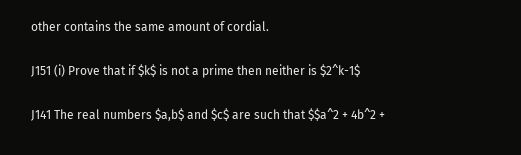other contains the same amount of cordial.

J151 (i) Prove that if $k$ is not a prime then neither is $2^k-1$

J141 The real numbers $a,b$ and $c$ are such that $$a^2 + 4b^2 +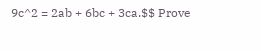9c^2 = 2ab + 6bc + 3ca.$$ Prove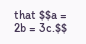that $$a = 2b = 3c.$$